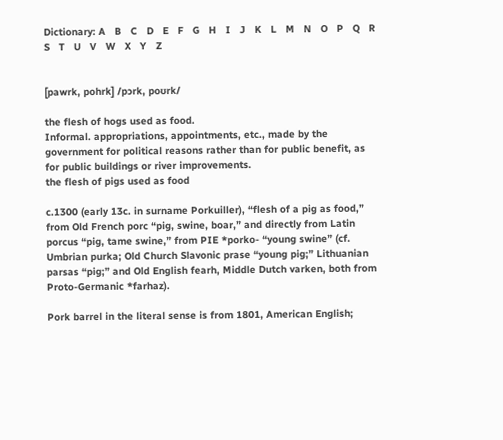Dictionary: A   B   C   D   E   F   G   H   I   J   K   L   M   N   O   P   Q   R   S   T   U   V   W   X   Y   Z


[pawrk, pohrk] /pɔrk, poʊrk/

the flesh of hogs used as food.
Informal. appropriations, appointments, etc., made by the government for political reasons rather than for public benefit, as for public buildings or river improvements.
the flesh of pigs used as food

c.1300 (early 13c. in surname Porkuiller), “flesh of a pig as food,” from Old French porc “pig, swine, boar,” and directly from Latin porcus “pig, tame swine,” from PIE *porko- “young swine” (cf. Umbrian purka; Old Church Slavonic prase “young pig;” Lithuanian parsas “pig;” and Old English fearh, Middle Dutch varken, both from Proto-Germanic *farhaz).

Pork barrel in the literal sense is from 1801, American English;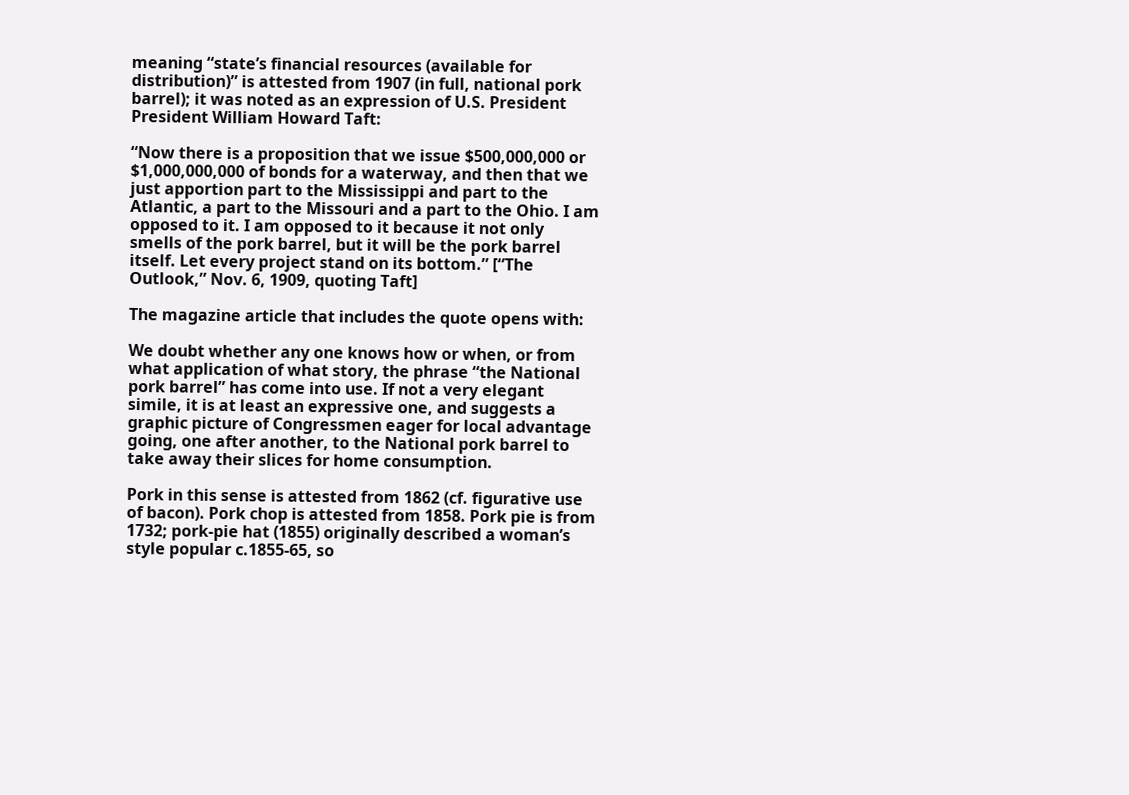meaning “state’s financial resources (available for distribution)” is attested from 1907 (in full, national pork barrel); it was noted as an expression of U.S. President President William Howard Taft:

“Now there is a proposition that we issue $500,000,000 or $1,000,000,000 of bonds for a waterway, and then that we just apportion part to the Mississippi and part to the Atlantic, a part to the Missouri and a part to the Ohio. I am opposed to it. I am opposed to it because it not only smells of the pork barrel, but it will be the pork barrel itself. Let every project stand on its bottom.” [“The Outlook,” Nov. 6, 1909, quoting Taft]

The magazine article that includes the quote opens with:

We doubt whether any one knows how or when, or from what application of what story, the phrase “the National pork barrel” has come into use. If not a very elegant simile, it is at least an expressive one, and suggests a graphic picture of Congressmen eager for local advantage going, one after another, to the National pork barrel to take away their slices for home consumption.

Pork in this sense is attested from 1862 (cf. figurative use of bacon). Pork chop is attested from 1858. Pork pie is from 1732; pork-pie hat (1855) originally described a woman’s style popular c.1855-65, so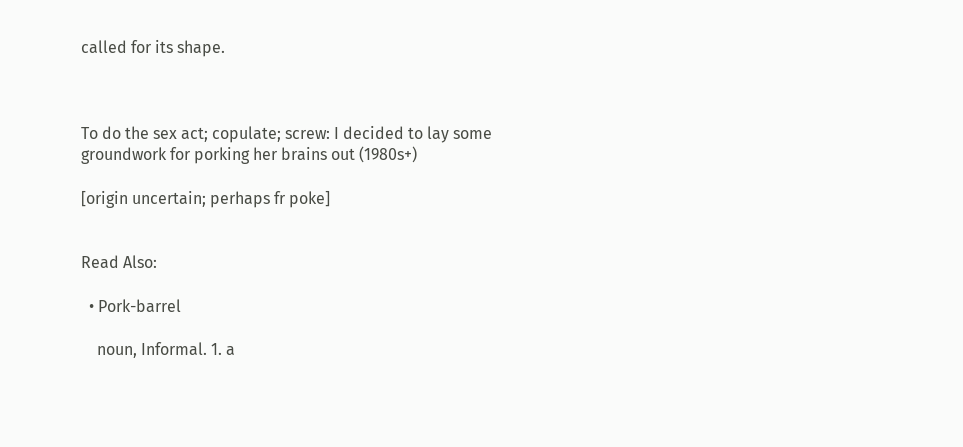called for its shape.



To do the sex act; copulate; screw: I decided to lay some groundwork for porking her brains out (1980s+)

[origin uncertain; perhaps fr poke]


Read Also:

  • Pork-barrel

    noun, Informal. 1. a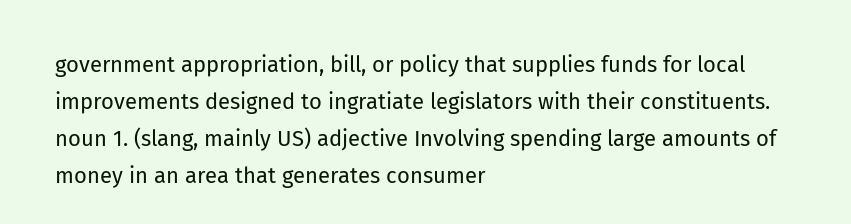government appropriation, bill, or policy that supplies funds for local improvements designed to ingratiate legislators with their constituents. noun 1. (slang, mainly US) adjective Involving spending large amounts of money in an area that generates consumer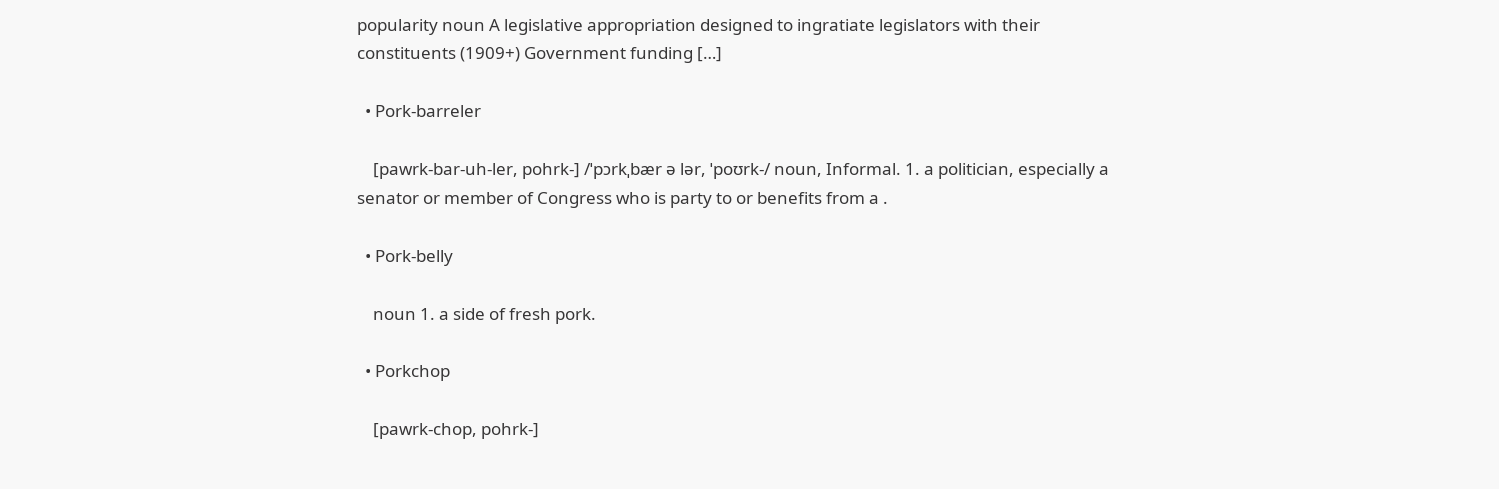popularity noun A legislative appropriation designed to ingratiate legislators with their constituents (1909+) Government funding […]

  • Pork-barreler

    [pawrk-bar-uh-ler, pohrk-] /ˈpɔrkˌbær ə lər, ˈpoʊrk-/ noun, Informal. 1. a politician, especially a senator or member of Congress who is party to or benefits from a .

  • Pork-belly

    noun 1. a side of fresh pork.

  • Porkchop

    [pawrk-chop, pohrk-]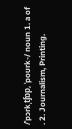/ˈpɔrkˌtʃɒp, ˈpoʊrk-/ noun 1. a of . 2. Journalism, Printing.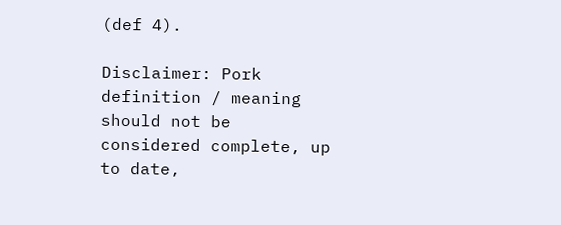(def 4).

Disclaimer: Pork definition / meaning should not be considered complete, up to date,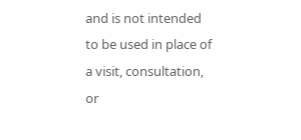and is not intended to be used in place of a visit, consultation, or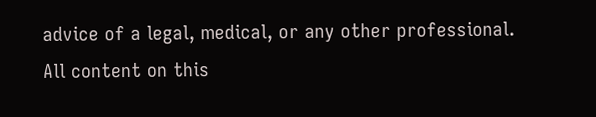advice of a legal, medical, or any other professional. All content on this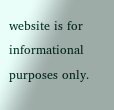website is for informational purposes only.